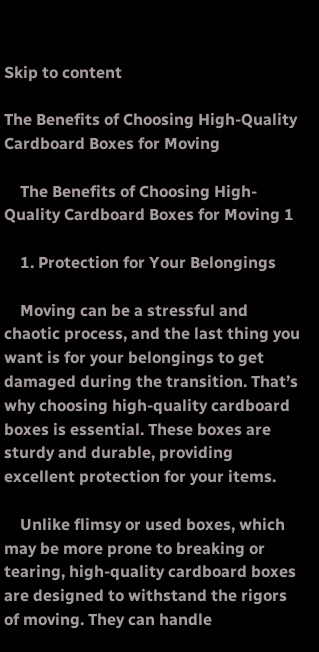Skip to content

The Benefits of Choosing High-Quality Cardboard Boxes for Moving

    The Benefits of Choosing High-Quality Cardboard Boxes for Moving 1

    1. Protection for Your Belongings

    Moving can be a stressful and chaotic process, and the last thing you want is for your belongings to get damaged during the transition. That’s why choosing high-quality cardboard boxes is essential. These boxes are sturdy and durable, providing excellent protection for your items.

    Unlike flimsy or used boxes, which may be more prone to breaking or tearing, high-quality cardboard boxes are designed to withstand the rigors of moving. They can handle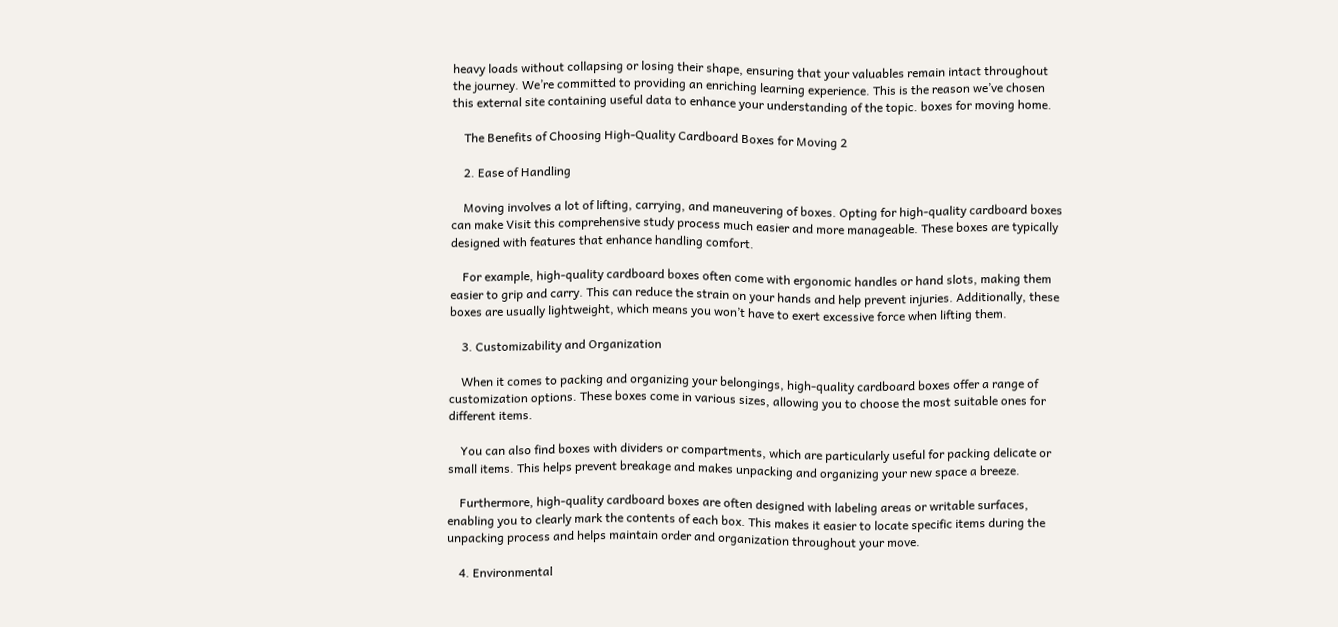heavy loads without collapsing or losing their shape, ensuring that your valuables remain intact throughout the journey. We’re committed to providing an enriching learning experience. This is the reason we’ve chosen this external site containing useful data to enhance your understanding of the topic. boxes for moving home.

    The Benefits of Choosing High-Quality Cardboard Boxes for Moving 2

    2. Ease of Handling

    Moving involves a lot of lifting, carrying, and maneuvering of boxes. Opting for high-quality cardboard boxes can make Visit this comprehensive study process much easier and more manageable. These boxes are typically designed with features that enhance handling comfort.

    For example, high-quality cardboard boxes often come with ergonomic handles or hand slots, making them easier to grip and carry. This can reduce the strain on your hands and help prevent injuries. Additionally, these boxes are usually lightweight, which means you won’t have to exert excessive force when lifting them.

    3. Customizability and Organization

    When it comes to packing and organizing your belongings, high-quality cardboard boxes offer a range of customization options. These boxes come in various sizes, allowing you to choose the most suitable ones for different items.

    You can also find boxes with dividers or compartments, which are particularly useful for packing delicate or small items. This helps prevent breakage and makes unpacking and organizing your new space a breeze.

    Furthermore, high-quality cardboard boxes are often designed with labeling areas or writable surfaces, enabling you to clearly mark the contents of each box. This makes it easier to locate specific items during the unpacking process and helps maintain order and organization throughout your move.

    4. Environmental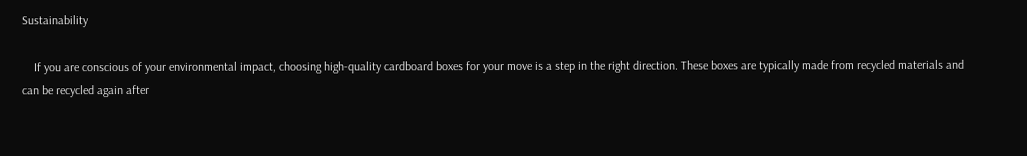Sustainability

    If you are conscious of your environmental impact, choosing high-quality cardboard boxes for your move is a step in the right direction. These boxes are typically made from recycled materials and can be recycled again after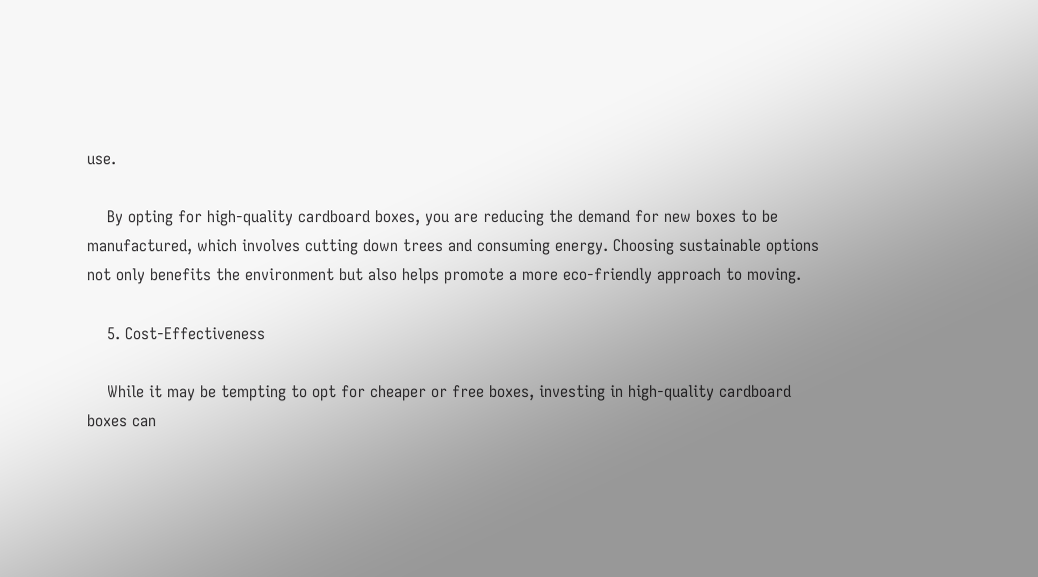use.

    By opting for high-quality cardboard boxes, you are reducing the demand for new boxes to be manufactured, which involves cutting down trees and consuming energy. Choosing sustainable options not only benefits the environment but also helps promote a more eco-friendly approach to moving.

    5. Cost-Effectiveness

    While it may be tempting to opt for cheaper or free boxes, investing in high-quality cardboard boxes can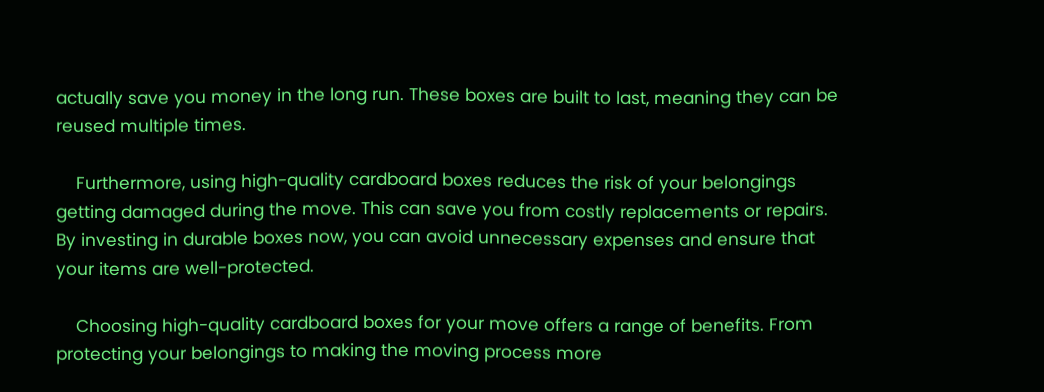actually save you money in the long run. These boxes are built to last, meaning they can be reused multiple times.

    Furthermore, using high-quality cardboard boxes reduces the risk of your belongings getting damaged during the move. This can save you from costly replacements or repairs. By investing in durable boxes now, you can avoid unnecessary expenses and ensure that your items are well-protected.

    Choosing high-quality cardboard boxes for your move offers a range of benefits. From protecting your belongings to making the moving process more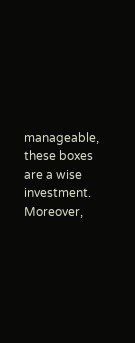manageable, these boxes are a wise investment. Moreover,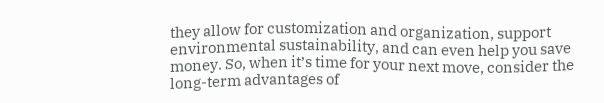they allow for customization and organization, support environmental sustainability, and can even help you save money. So, when it’s time for your next move, consider the long-term advantages of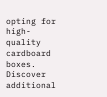opting for high-quality cardboard boxes. Discover additional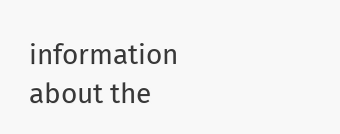information about the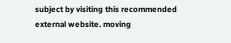subject by visiting this recommended external website. moving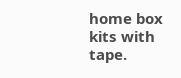home box kits with tape.